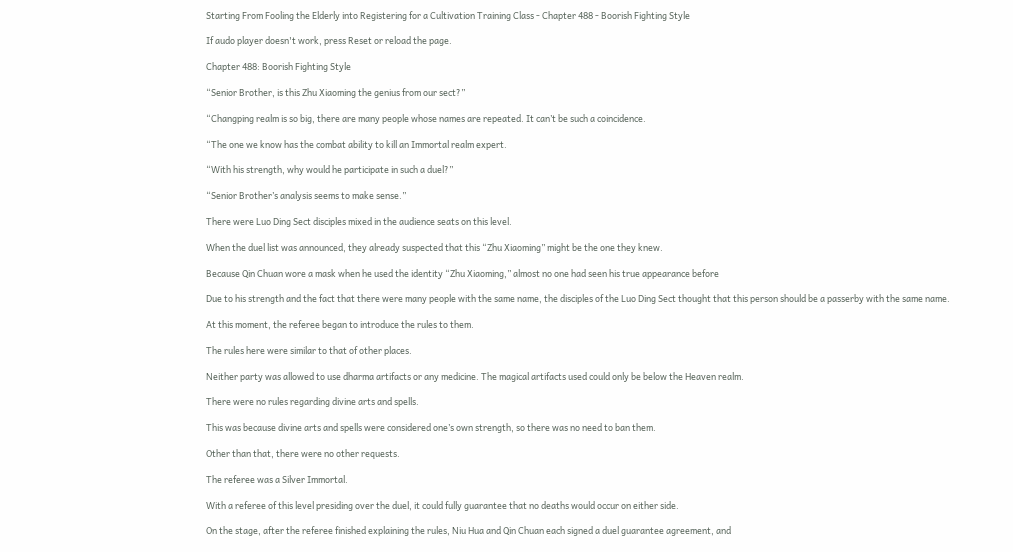Starting From Fooling the Elderly into Registering for a Cultivation Training Class - Chapter 488 - Boorish Fighting Style

If audo player doesn't work, press Reset or reload the page.

Chapter 488: Boorish Fighting Style

“Senior Brother, is this Zhu Xiaoming the genius from our sect?”

“Changping realm is so big, there are many people whose names are repeated. It can’t be such a coincidence.

“The one we know has the combat ability to kill an Immortal realm expert.

“With his strength, why would he participate in such a duel?”

“Senior Brother’s analysis seems to make sense.”

There were Luo Ding Sect disciples mixed in the audience seats on this level.

When the duel list was announced, they already suspected that this “Zhu Xiaoming” might be the one they knew.

Because Qin Chuan wore a mask when he used the identity “Zhu Xiaoming,” almost no one had seen his true appearance before

Due to his strength and the fact that there were many people with the same name, the disciples of the Luo Ding Sect thought that this person should be a passerby with the same name.

At this moment, the referee began to introduce the rules to them.

The rules here were similar to that of other places.

Neither party was allowed to use dharma artifacts or any medicine. The magical artifacts used could only be below the Heaven realm.

There were no rules regarding divine arts and spells.

This was because divine arts and spells were considered one’s own strength, so there was no need to ban them.

Other than that, there were no other requests.

The referee was a Silver Immortal.

With a referee of this level presiding over the duel, it could fully guarantee that no deaths would occur on either side.

On the stage, after the referee finished explaining the rules, Niu Hua and Qin Chuan each signed a duel guarantee agreement, and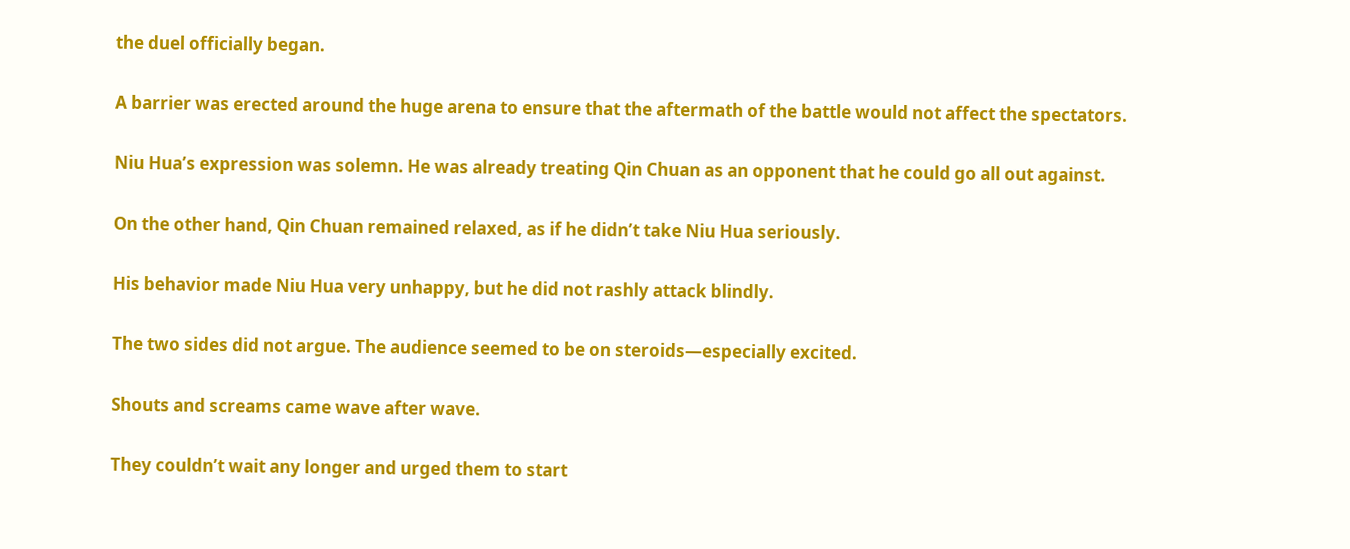the duel officially began.

A barrier was erected around the huge arena to ensure that the aftermath of the battle would not affect the spectators.

Niu Hua’s expression was solemn. He was already treating Qin Chuan as an opponent that he could go all out against.

On the other hand, Qin Chuan remained relaxed, as if he didn’t take Niu Hua seriously.

His behavior made Niu Hua very unhappy, but he did not rashly attack blindly.

The two sides did not argue. The audience seemed to be on steroids—especially excited.

Shouts and screams came wave after wave.

They couldn’t wait any longer and urged them to start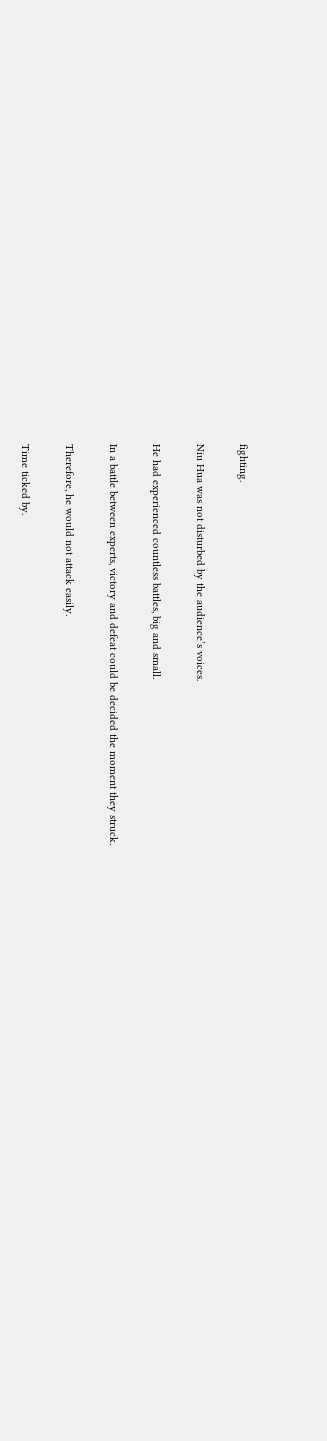fighting.

Niu Hua was not disturbed by the audience’s voices.

He had experienced countless battles, big and small.

In a battle between experts, victory and defeat could be decided the moment they struck.

Therefore, he would not attack easily.

Time ticked by.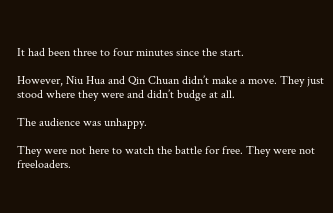It had been three to four minutes since the start.

However, Niu Hua and Qin Chuan didn’t make a move. They just stood where they were and didn’t budge at all.

The audience was unhappy.

They were not here to watch the battle for free. They were not freeloaders.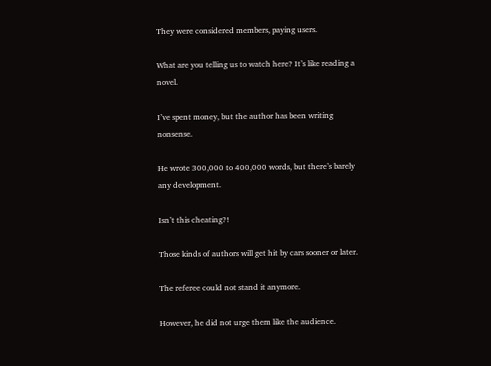They were considered members, paying users.

What are you telling us to watch here? It’s like reading a novel.

I’ve spent money, but the author has been writing nonsense.

He wrote 300,000 to 400,000 words, but there’s barely any development.

Isn’t this cheating?!

Those kinds of authors will get hit by cars sooner or later.

The referee could not stand it anymore.

However, he did not urge them like the audience.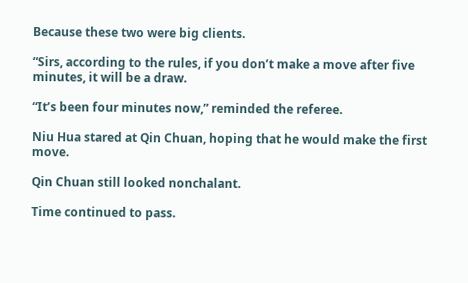Because these two were big clients.

“Sirs, according to the rules, if you don’t make a move after five minutes, it will be a draw.

“It’s been four minutes now,” reminded the referee.

Niu Hua stared at Qin Chuan, hoping that he would make the first move.

Qin Chuan still looked nonchalant.

Time continued to pass.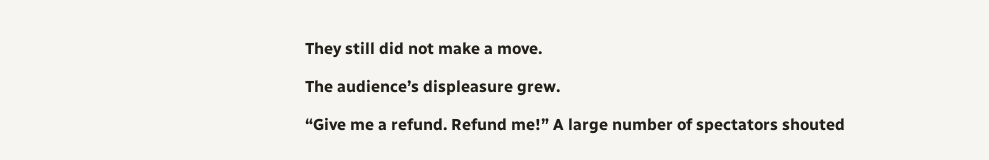They still did not make a move.

The audience’s displeasure grew.

“Give me a refund. Refund me!” A large number of spectators shouted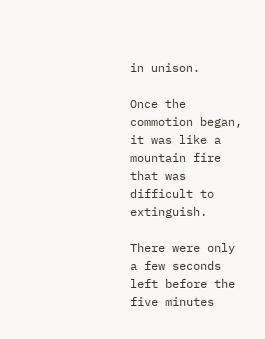in unison.

Once the commotion began, it was like a mountain fire that was difficult to extinguish.

There were only a few seconds left before the five minutes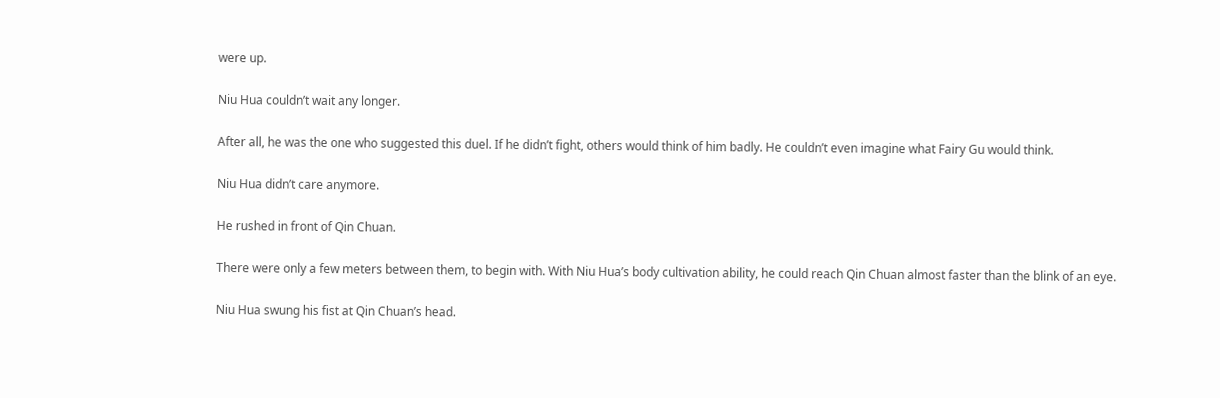were up.

Niu Hua couldn’t wait any longer.

After all, he was the one who suggested this duel. If he didn’t fight, others would think of him badly. He couldn’t even imagine what Fairy Gu would think.

Niu Hua didn’t care anymore.

He rushed in front of Qin Chuan.

There were only a few meters between them, to begin with. With Niu Hua’s body cultivation ability, he could reach Qin Chuan almost faster than the blink of an eye.

Niu Hua swung his fist at Qin Chuan’s head.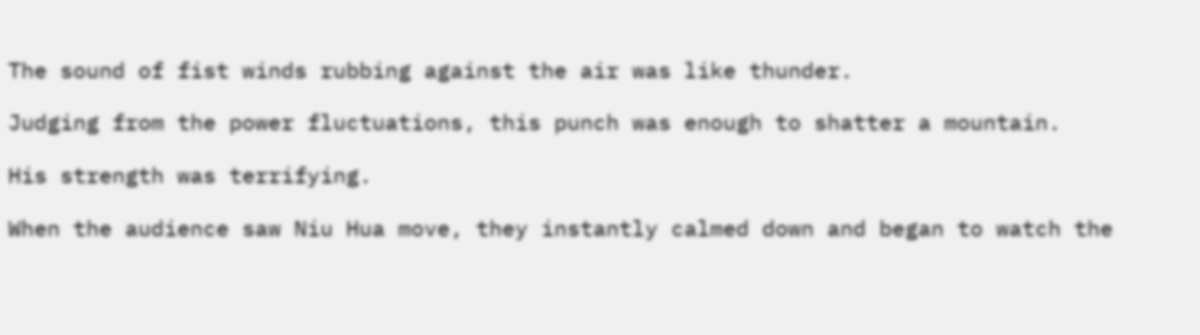The sound of fist winds rubbing against the air was like thunder.

Judging from the power fluctuations, this punch was enough to shatter a mountain.

His strength was terrifying.

When the audience saw Niu Hua move, they instantly calmed down and began to watch the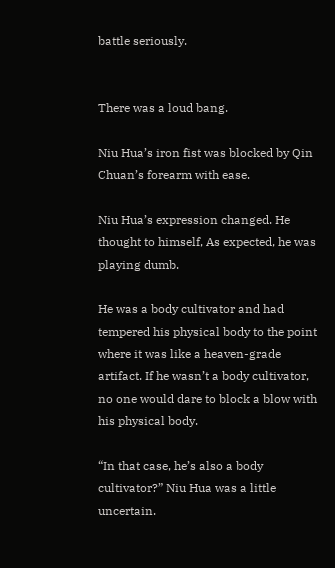battle seriously.


There was a loud bang.

Niu Hua’s iron fist was blocked by Qin Chuan’s forearm with ease.

Niu Hua’s expression changed. He thought to himself, As expected, he was playing dumb.

He was a body cultivator and had tempered his physical body to the point where it was like a heaven-grade artifact. If he wasn’t a body cultivator, no one would dare to block a blow with his physical body.

“In that case, he’s also a body cultivator?” Niu Hua was a little uncertain.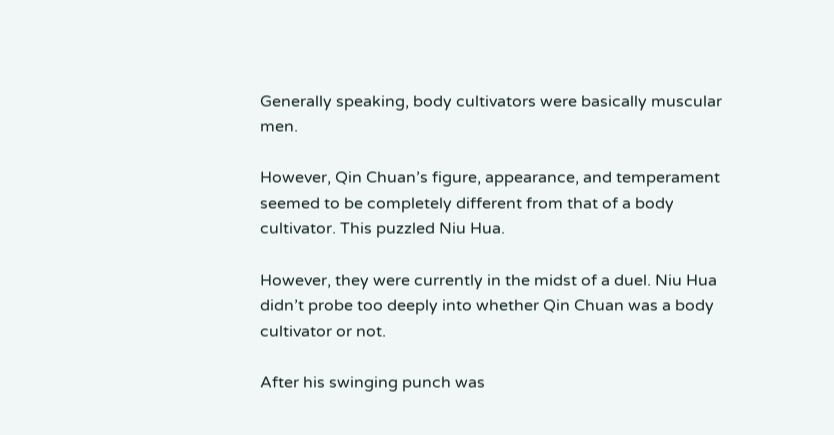Generally speaking, body cultivators were basically muscular men.

However, Qin Chuan’s figure, appearance, and temperament seemed to be completely different from that of a body cultivator. This puzzled Niu Hua.

However, they were currently in the midst of a duel. Niu Hua didn’t probe too deeply into whether Qin Chuan was a body cultivator or not.

After his swinging punch was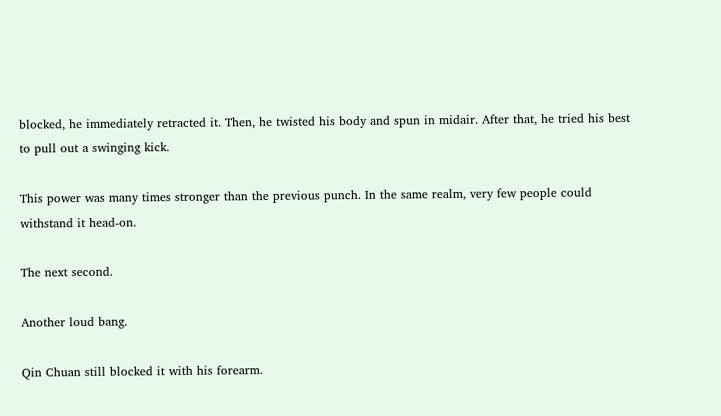blocked, he immediately retracted it. Then, he twisted his body and spun in midair. After that, he tried his best to pull out a swinging kick.

This power was many times stronger than the previous punch. In the same realm, very few people could withstand it head-on.

The next second.

Another loud bang.

Qin Chuan still blocked it with his forearm.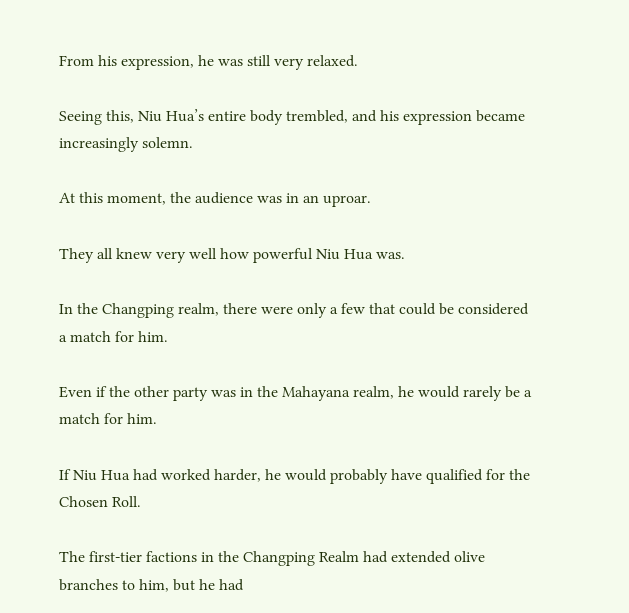From his expression, he was still very relaxed.

Seeing this, Niu Hua’s entire body trembled, and his expression became increasingly solemn.

At this moment, the audience was in an uproar.

They all knew very well how powerful Niu Hua was.

In the Changping realm, there were only a few that could be considered a match for him.

Even if the other party was in the Mahayana realm, he would rarely be a match for him.

If Niu Hua had worked harder, he would probably have qualified for the Chosen Roll.

The first-tier factions in the Changping Realm had extended olive branches to him, but he had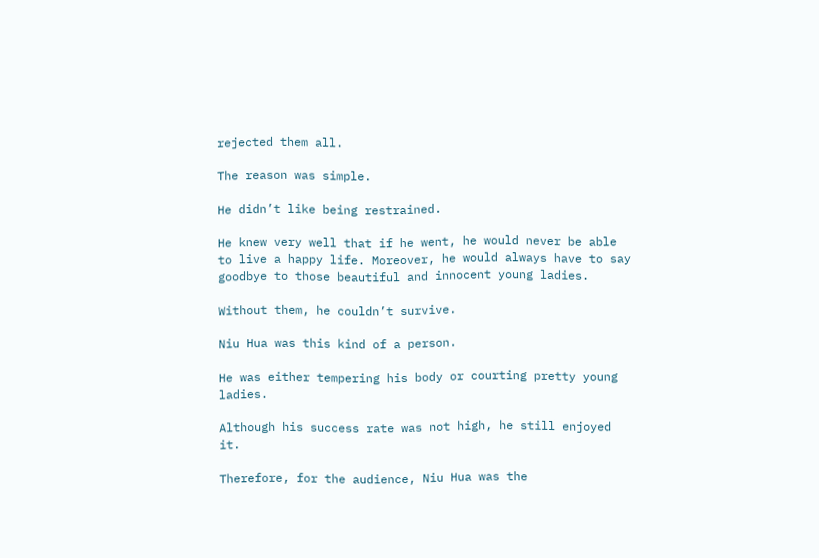rejected them all.

The reason was simple.

He didn’t like being restrained.

He knew very well that if he went, he would never be able to live a happy life. Moreover, he would always have to say goodbye to those beautiful and innocent young ladies.

Without them, he couldn’t survive.

Niu Hua was this kind of a person.

He was either tempering his body or courting pretty young ladies.

Although his success rate was not high, he still enjoyed it.

Therefore, for the audience, Niu Hua was the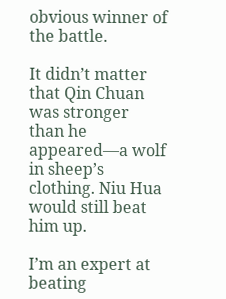obvious winner of the battle.

It didn’t matter that Qin Chuan was stronger than he appeared—a wolf in sheep’s clothing. Niu Hua would still beat him up.

I’m an expert at beating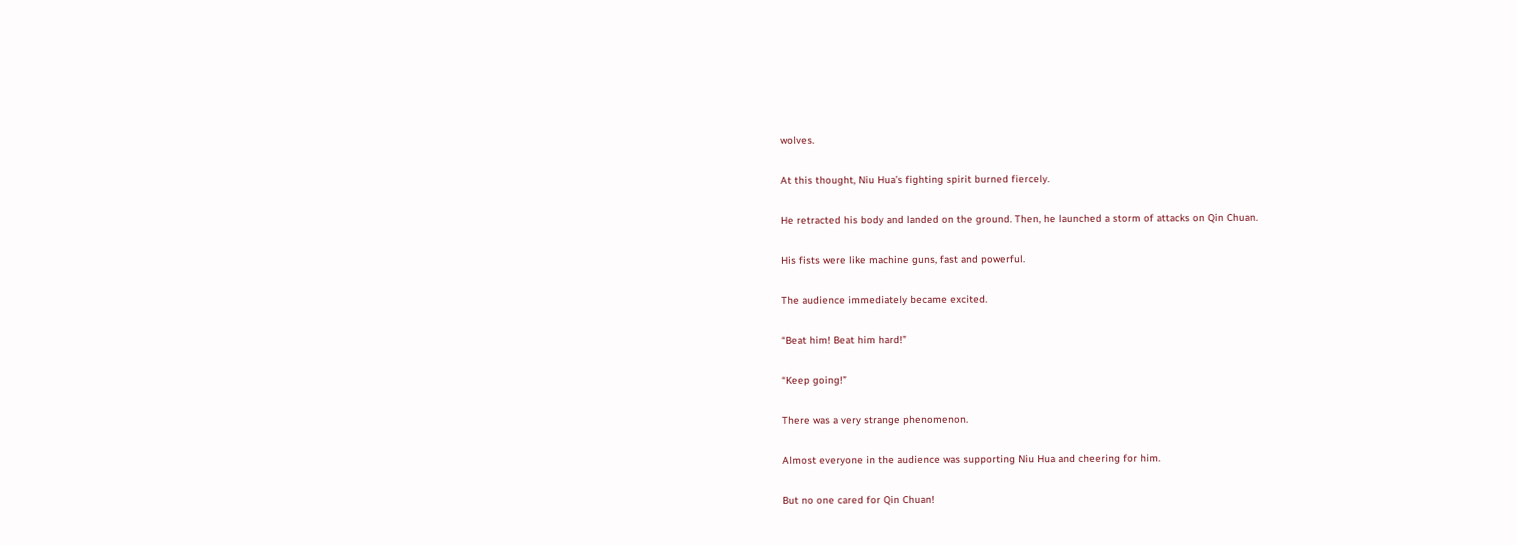wolves.

At this thought, Niu Hua’s fighting spirit burned fiercely.

He retracted his body and landed on the ground. Then, he launched a storm of attacks on Qin Chuan.

His fists were like machine guns, fast and powerful.

The audience immediately became excited.

“Beat him! Beat him hard!”

“Keep going!”

There was a very strange phenomenon.

Almost everyone in the audience was supporting Niu Hua and cheering for him.

But no one cared for Qin Chuan!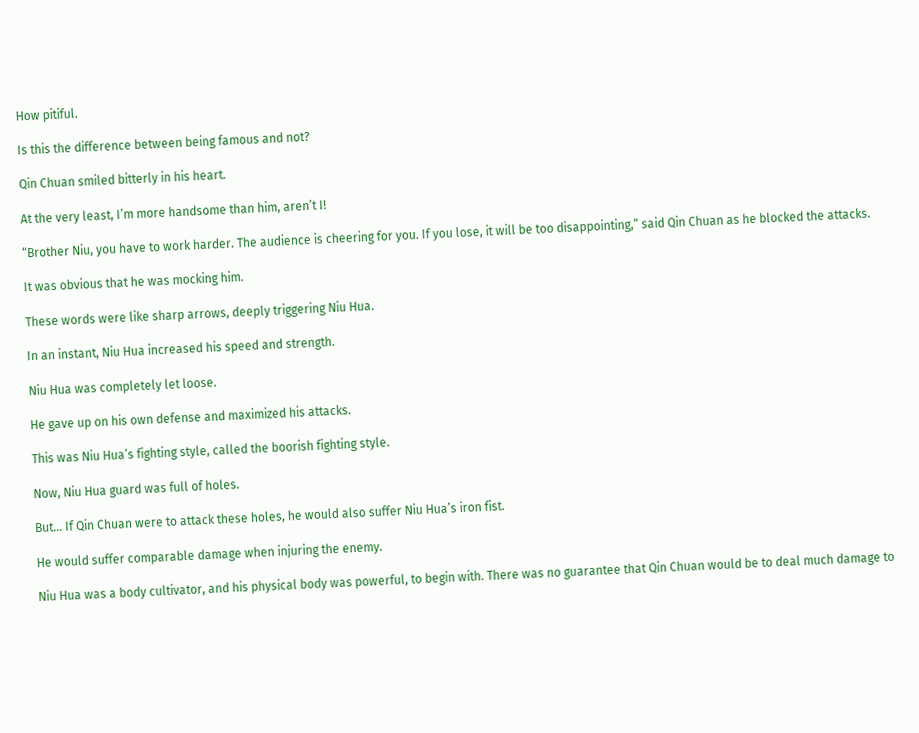How pitiful.

Is this the difference between being famous and not?

Qin Chuan smiled bitterly in his heart.

At the very least, I’m more handsome than him, aren’t I!

“Brother Niu, you have to work harder. The audience is cheering for you. If you lose, it will be too disappointing,” said Qin Chuan as he blocked the attacks.

It was obvious that he was mocking him.

These words were like sharp arrows, deeply triggering Niu Hua.

In an instant, Niu Hua increased his speed and strength.

Niu Hua was completely let loose.

He gave up on his own defense and maximized his attacks.

This was Niu Hua’s fighting style, called the boorish fighting style.

Now, Niu Hua guard was full of holes.

But… If Qin Chuan were to attack these holes, he would also suffer Niu Hua’s iron fist.

He would suffer comparable damage when injuring the enemy.

Niu Hua was a body cultivator, and his physical body was powerful, to begin with. There was no guarantee that Qin Chuan would be to deal much damage to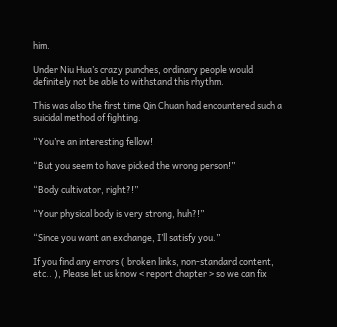him.

Under Niu Hua’s crazy punches, ordinary people would definitely not be able to withstand this rhythm.

This was also the first time Qin Chuan had encountered such a suicidal method of fighting.

“You’re an interesting fellow!

“But you seem to have picked the wrong person!”

“Body cultivator, right?!”

“Your physical body is very strong, huh?!”

“Since you want an exchange, I’ll satisfy you.”

If you find any errors ( broken links, non-standard content, etc.. ), Please let us know < report chapter > so we can fix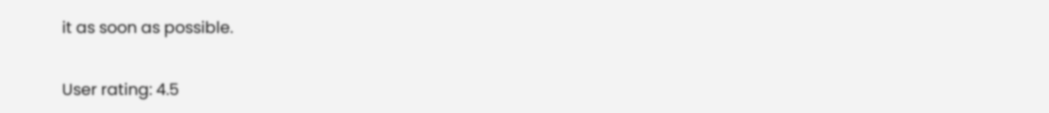it as soon as possible.

User rating: 4.5